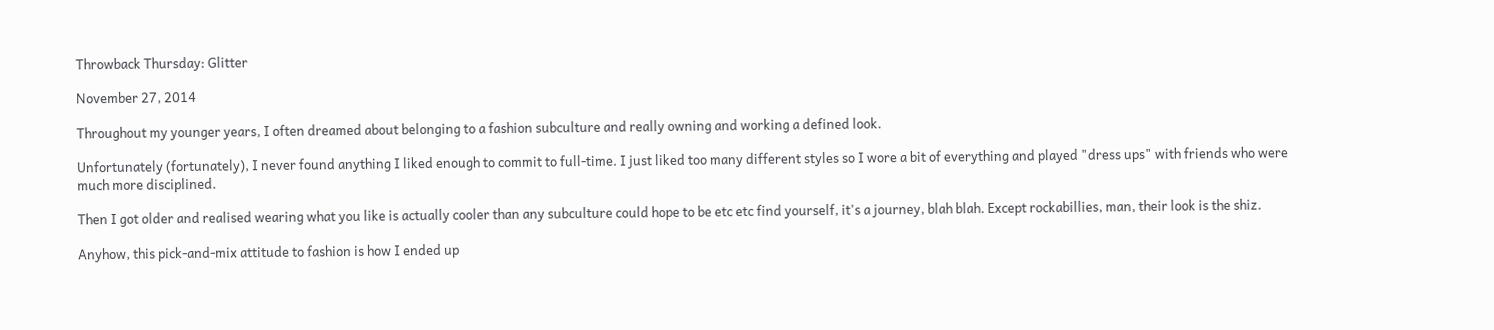Throwback Thursday: Glitter

November 27, 2014

Throughout my younger years, I often dreamed about belonging to a fashion subculture and really owning and working a defined look.

Unfortunately (fortunately), I never found anything I liked enough to commit to full-time. I just liked too many different styles so I wore a bit of everything and played "dress ups" with friends who were much more disciplined.

Then I got older and realised wearing what you like is actually cooler than any subculture could hope to be etc etc find yourself, it's a journey, blah blah. Except rockabillies, man, their look is the shiz.

Anyhow, this pick-and-mix attitude to fashion is how I ended up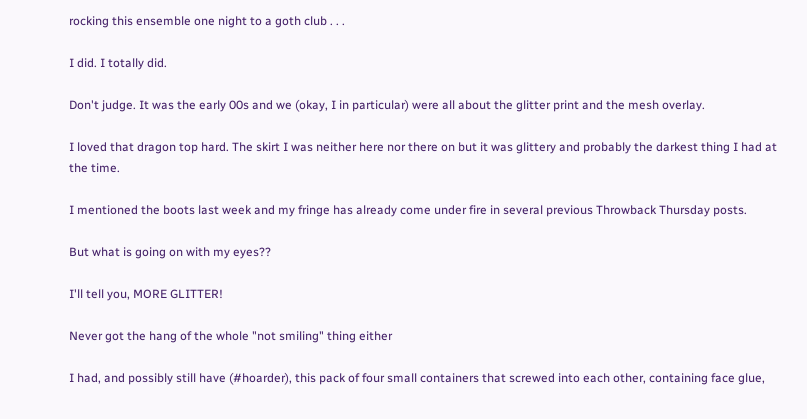rocking this ensemble one night to a goth club . . .

I did. I totally did.

Don't judge. It was the early 00s and we (okay, I in particular) were all about the glitter print and the mesh overlay.

I loved that dragon top hard. The skirt I was neither here nor there on but it was glittery and probably the darkest thing I had at the time.

I mentioned the boots last week and my fringe has already come under fire in several previous Throwback Thursday posts.

But what is going on with my eyes??

I'll tell you, MORE GLITTER!

Never got the hang of the whole "not smiling" thing either

I had, and possibly still have (#hoarder), this pack of four small containers that screwed into each other, containing face glue,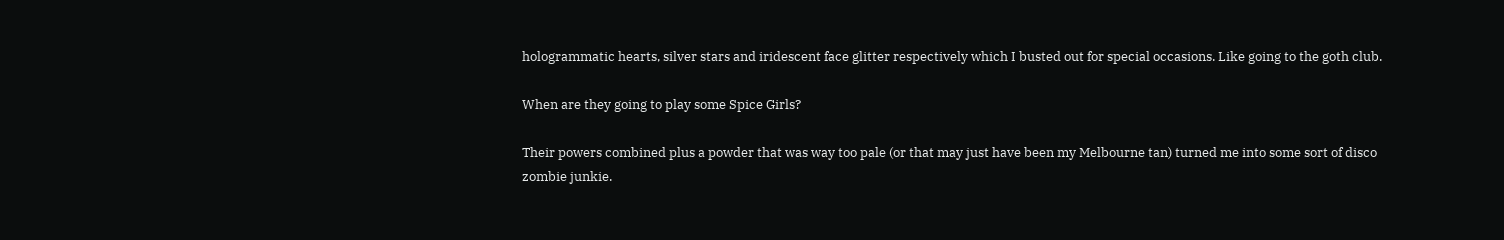hologrammatic hearts, silver stars and iridescent face glitter respectively which I busted out for special occasions. Like going to the goth club.

When are they going to play some Spice Girls?

Their powers combined plus a powder that was way too pale (or that may just have been my Melbourne tan) turned me into some sort of disco zombie junkie.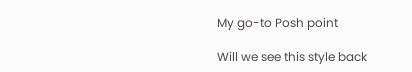My go-to Posh point

Will we see this style back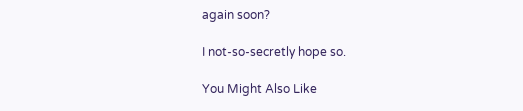again soon?

I not-so-secretly hope so.

You Might Also Like